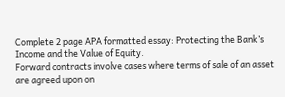Complete 2 page APA formatted essay: Protecting the Bank’s Income and the Value of Equity.
Forward contracts involve cases where terms of sale of an asset are agreed upon on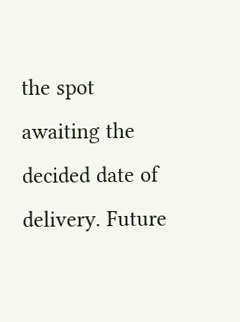the spot awaiting the decided date of delivery. Future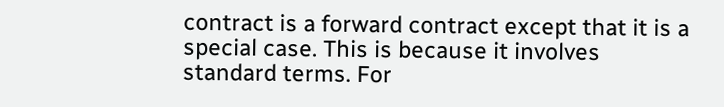contract is a forward contract except that it is a special case. This is because it involves standard terms. For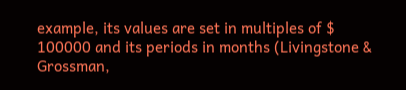example, its values are set in multiples of $ 100000 and its periods in months (Livingstone & Grossman,